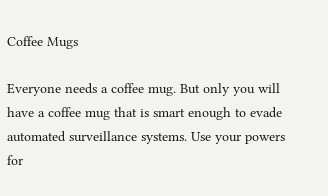Coffee Mugs

Everyone needs a coffee mug. But only you will have a coffee mug that is smart enough to evade automated surveillance systems. Use your powers for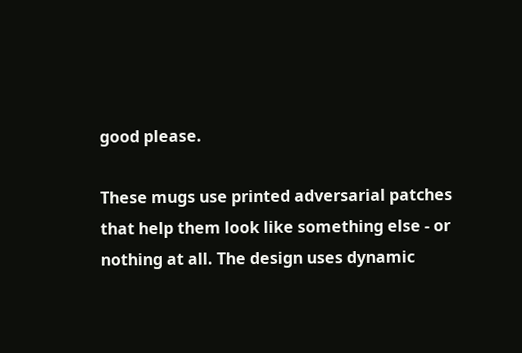good please.

These mugs use printed adversarial patches that help them look like something else - or nothing at all. The design uses dynamic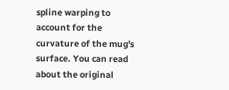spline warping to account for the curvature of the mug's surface. You can read about the original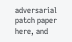adversarial patch paper here, and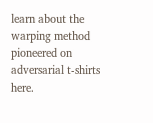learn about the warping method pioneered on adversarial t-shirts here.